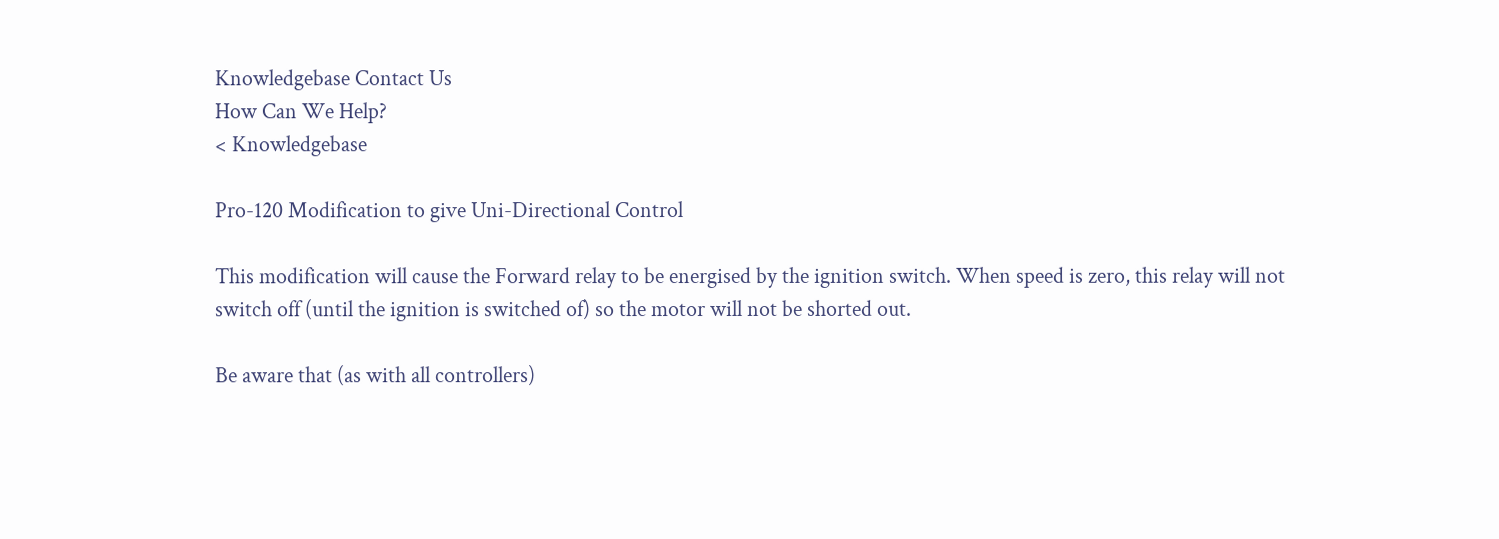Knowledgebase Contact Us
How Can We Help?
< Knowledgebase

Pro-120 Modification to give Uni-Directional Control

This modification will cause the Forward relay to be energised by the ignition switch. When speed is zero, this relay will not switch off (until the ignition is switched of) so the motor will not be shorted out.

Be aware that (as with all controllers)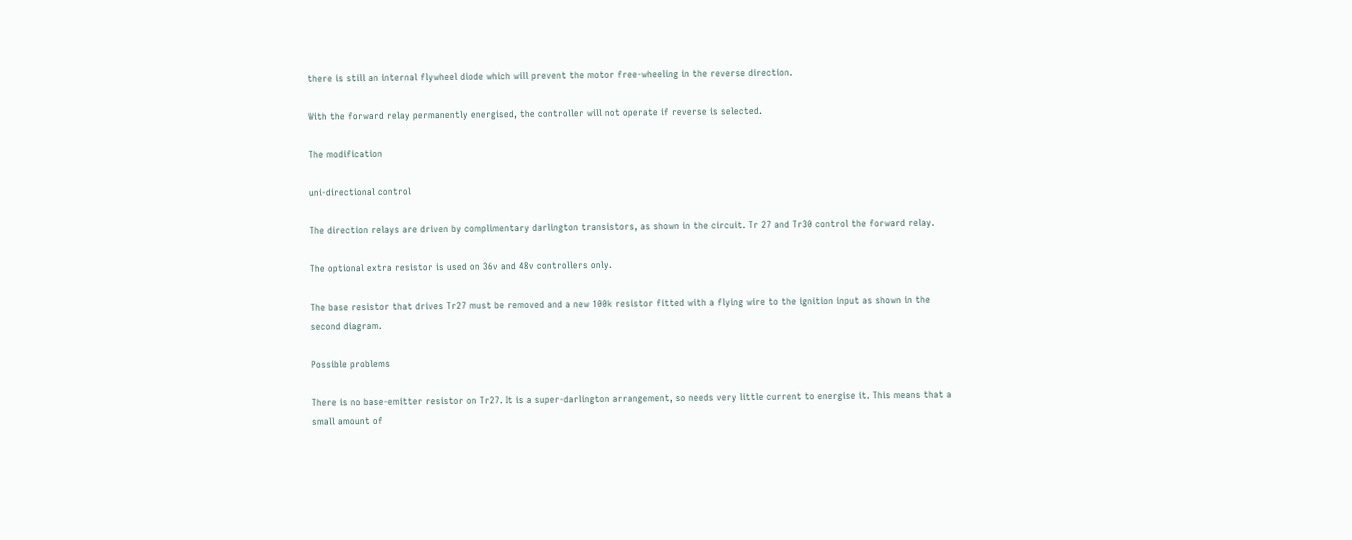there is still an internal flywheel diode which will prevent the motor free-wheeling in the reverse direction.

With the forward relay permanently energised, the controller will not operate if reverse is selected.

The modification

uni-directional control

The direction relays are driven by complimentary darlington transistors, as shown in the circuit. Tr 27 and Tr30 control the forward relay.

The optional extra resistor is used on 36v and 48v controllers only.

The base resistor that drives Tr27 must be removed and a new 100k resistor fitted with a flying wire to the ignition input as shown in the second diagram.

Possible problems

There is no base-emitter resistor on Tr27. It is a super-darlington arrangement, so needs very little current to energise it. This means that a small amount of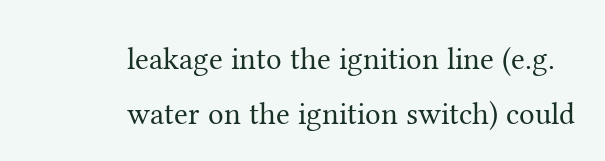leakage into the ignition line (e.g. water on the ignition switch) could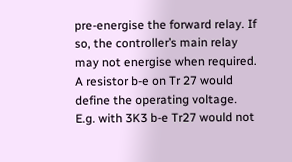pre-energise the forward relay. If so, the controller’s main relay may not energise when required. A resistor b-e on Tr 27 would define the operating voltage. E.g. with 3K3 b-e Tr27 would not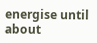energise until about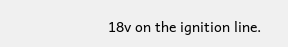18v on the ignition line.